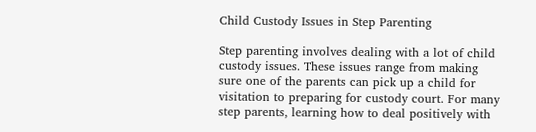Child Custody Issues in Step Parenting

Step parenting involves dealing with a lot of child custody issues. These issues range from making sure one of the parents can pick up a child for visitation to preparing for custody court. For many step parents, learning how to deal positively with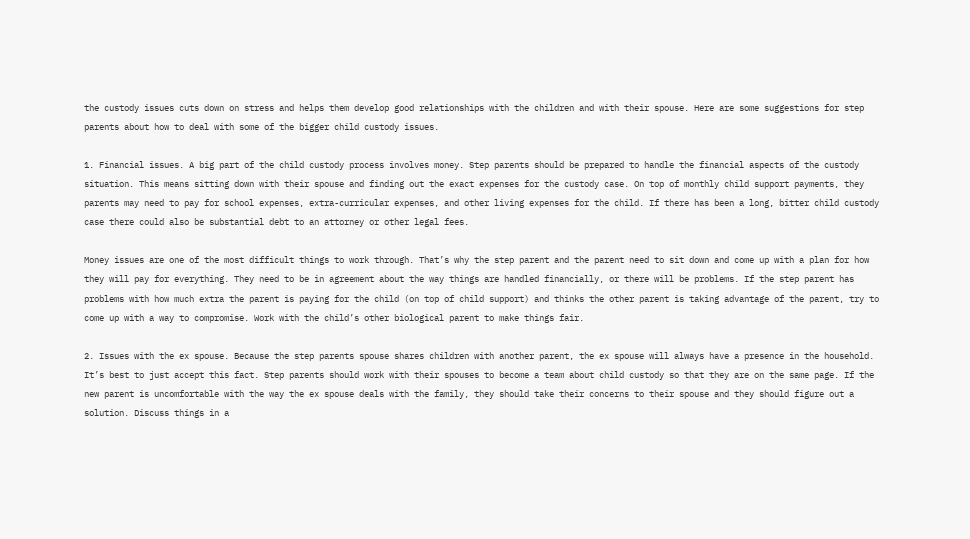the custody issues cuts down on stress and helps them develop good relationships with the children and with their spouse. Here are some suggestions for step parents about how to deal with some of the bigger child custody issues.

1. Financial issues. A big part of the child custody process involves money. Step parents should be prepared to handle the financial aspects of the custody situation. This means sitting down with their spouse and finding out the exact expenses for the custody case. On top of monthly child support payments, they parents may need to pay for school expenses, extra-curricular expenses, and other living expenses for the child. If there has been a long, bitter child custody case there could also be substantial debt to an attorney or other legal fees.

Money issues are one of the most difficult things to work through. That’s why the step parent and the parent need to sit down and come up with a plan for how they will pay for everything. They need to be in agreement about the way things are handled financially, or there will be problems. If the step parent has problems with how much extra the parent is paying for the child (on top of child support) and thinks the other parent is taking advantage of the parent, try to come up with a way to compromise. Work with the child’s other biological parent to make things fair.

2. Issues with the ex spouse. Because the step parents spouse shares children with another parent, the ex spouse will always have a presence in the household. It’s best to just accept this fact. Step parents should work with their spouses to become a team about child custody so that they are on the same page. If the new parent is uncomfortable with the way the ex spouse deals with the family, they should take their concerns to their spouse and they should figure out a solution. Discuss things in a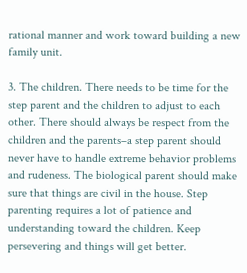rational manner and work toward building a new family unit.

3. The children. There needs to be time for the step parent and the children to adjust to each other. There should always be respect from the children and the parents–a step parent should never have to handle extreme behavior problems and rudeness. The biological parent should make sure that things are civil in the house. Step parenting requires a lot of patience and understanding toward the children. Keep persevering and things will get better.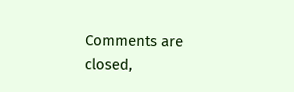Comments are closed,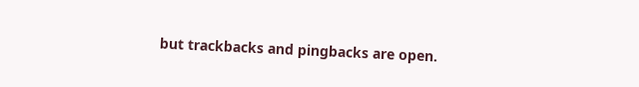but trackbacks and pingbacks are open.